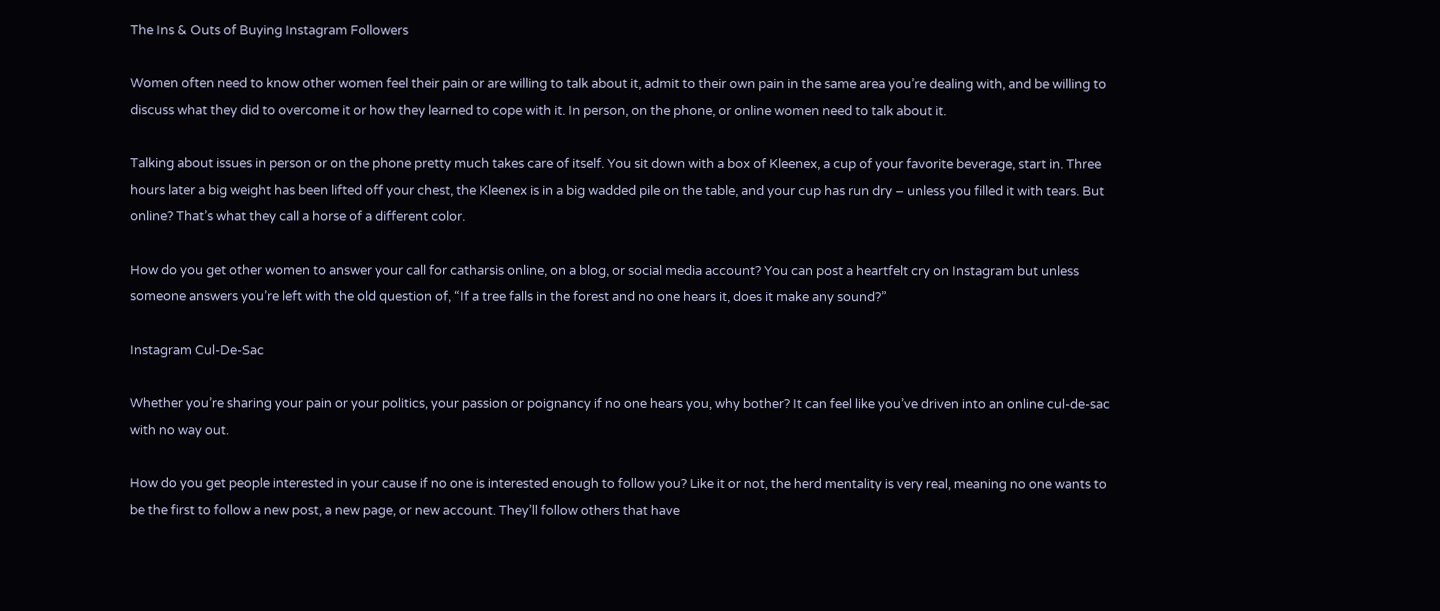The Ins & Outs of Buying Instagram Followers

Women often need to know other women feel their pain or are willing to talk about it, admit to their own pain in the same area you’re dealing with, and be willing to discuss what they did to overcome it or how they learned to cope with it. In person, on the phone, or online women need to talk about it.

Talking about issues in person or on the phone pretty much takes care of itself. You sit down with a box of Kleenex, a cup of your favorite beverage, start in. Three hours later a big weight has been lifted off your chest, the Kleenex is in a big wadded pile on the table, and your cup has run dry – unless you filled it with tears. But online? That’s what they call a horse of a different color.

How do you get other women to answer your call for catharsis online, on a blog, or social media account? You can post a heartfelt cry on Instagram but unless someone answers you’re left with the old question of, “If a tree falls in the forest and no one hears it, does it make any sound?”

Instagram Cul-De-Sac

Whether you’re sharing your pain or your politics, your passion or poignancy if no one hears you, why bother? It can feel like you’ve driven into an online cul-de-sac with no way out.

How do you get people interested in your cause if no one is interested enough to follow you? Like it or not, the herd mentality is very real, meaning no one wants to be the first to follow a new post, a new page, or new account. They’ll follow others that have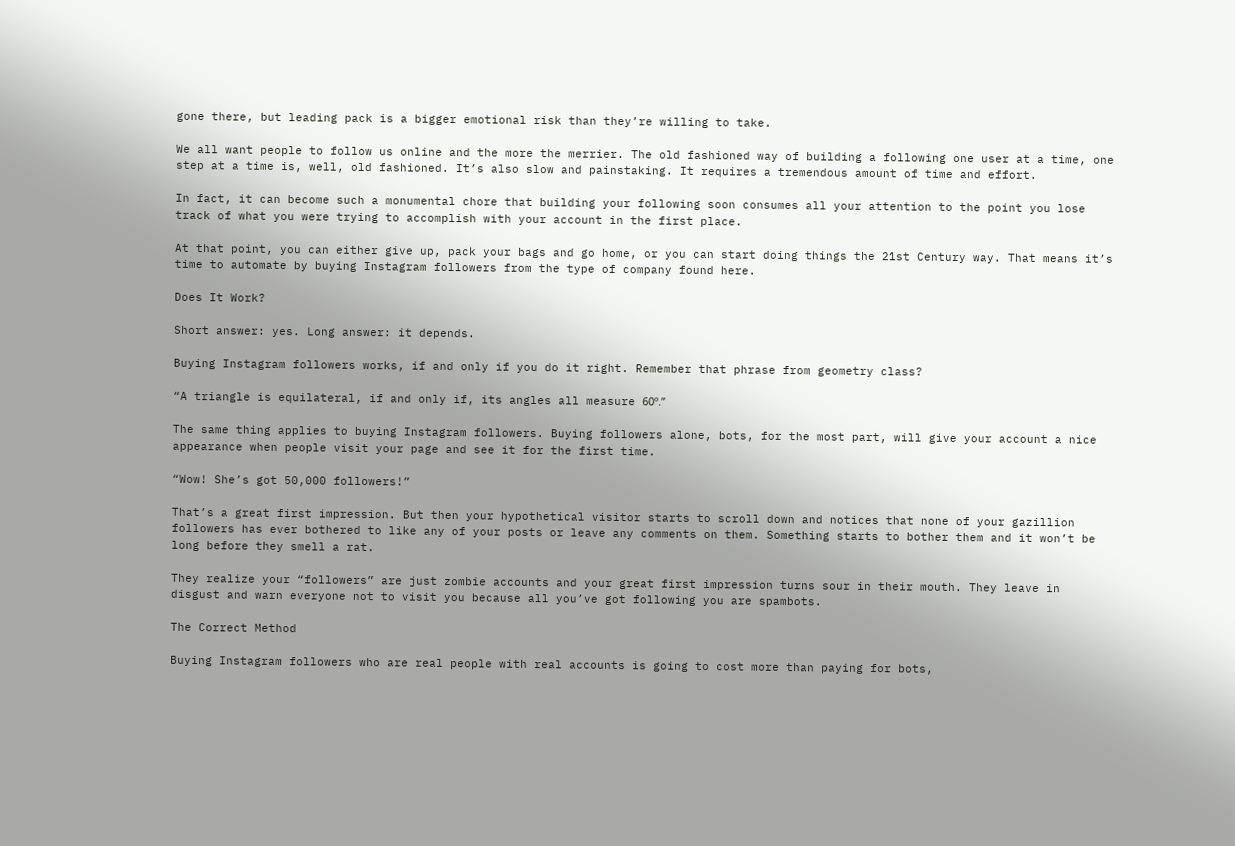gone there, but leading pack is a bigger emotional risk than they’re willing to take.

We all want people to follow us online and the more the merrier. The old fashioned way of building a following one user at a time, one step at a time is, well, old fashioned. It’s also slow and painstaking. It requires a tremendous amount of time and effort.

In fact, it can become such a monumental chore that building your following soon consumes all your attention to the point you lose track of what you were trying to accomplish with your account in the first place.

At that point, you can either give up, pack your bags and go home, or you can start doing things the 21st Century way. That means it’s time to automate by buying Instagram followers from the type of company found here.

Does It Work?

Short answer: yes. Long answer: it depends.

Buying Instagram followers works, if and only if you do it right. Remember that phrase from geometry class?

“A triangle is equilateral, if and only if, its angles all measure 60º.”

The same thing applies to buying Instagram followers. Buying followers alone, bots, for the most part, will give your account a nice appearance when people visit your page and see it for the first time.

“Wow! She’s got 50,000 followers!”

That’s a great first impression. But then your hypothetical visitor starts to scroll down and notices that none of your gazillion followers has ever bothered to like any of your posts or leave any comments on them. Something starts to bother them and it won’t be long before they smell a rat.

They realize your “followers” are just zombie accounts and your great first impression turns sour in their mouth. They leave in disgust and warn everyone not to visit you because all you’ve got following you are spambots.

The Correct Method

Buying Instagram followers who are real people with real accounts is going to cost more than paying for bots,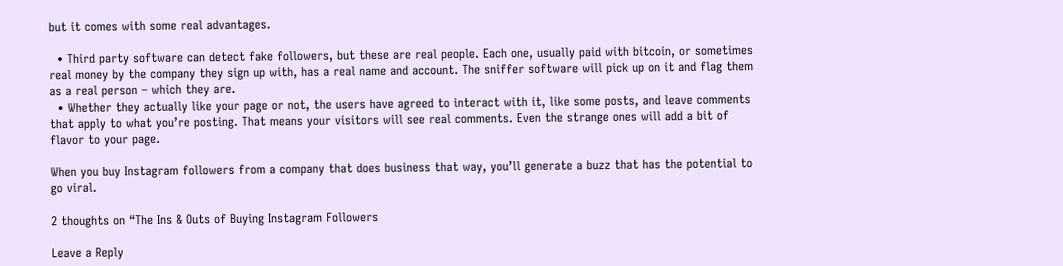but it comes with some real advantages.

  • Third party software can detect fake followers, but these are real people. Each one, usually paid with bitcoin, or sometimes real money by the company they sign up with, has a real name and account. The sniffer software will pick up on it and flag them as a real person – which they are.
  • Whether they actually like your page or not, the users have agreed to interact with it, like some posts, and leave comments that apply to what you’re posting. That means your visitors will see real comments. Even the strange ones will add a bit of flavor to your page.

When you buy Instagram followers from a company that does business that way, you’ll generate a buzz that has the potential to go viral.

2 thoughts on “The Ins & Outs of Buying Instagram Followers

Leave a Reply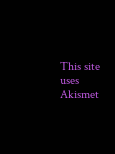This site uses Akismet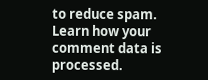to reduce spam. Learn how your comment data is processed.